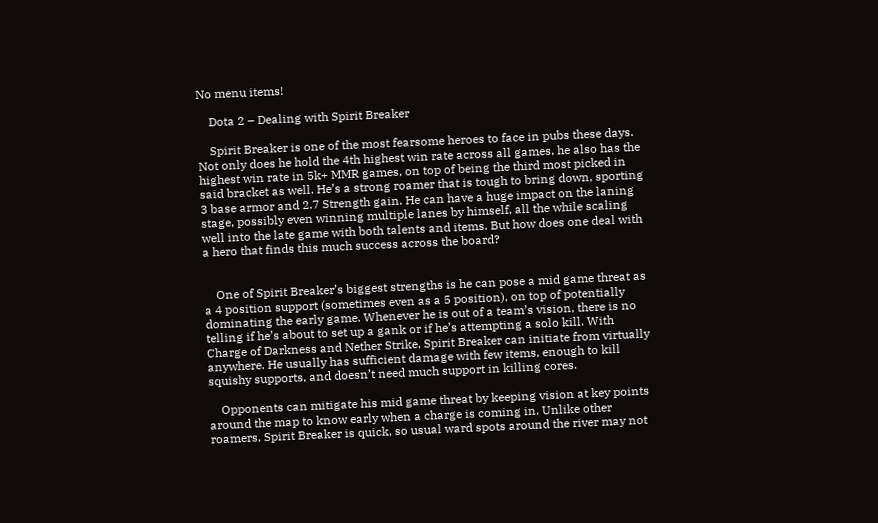No menu items!

    Dota 2 – Dealing with Spirit Breaker

    Spirit Breaker is one of the most fearsome heroes to face in pubs these days. Not only does he hold the 4th highest win rate across all games, he also has the highest win rate in 5k+ MMR games, on top of being the third most picked in said bracket as well. He’s a strong roamer that is tough to bring down, sporting 3 base armor and 2.7 Strength gain. He can have a huge impact on the laning stage, possibly even winning multiple lanes by himself, all the while scaling well into the late game with both talents and items. But how does one deal with a hero that finds this much success across the board?


    One of Spirit Breaker’s biggest strengths is he can pose a mid game threat as a 4 position support (sometimes even as a 5 position), on top of potentially dominating the early game. Whenever he is out of a team’s vision, there is no telling if he’s about to set up a gank or if he’s attempting a solo kill. With Charge of Darkness and Nether Strike, Spirit Breaker can initiate from virtually anywhere. He usually has sufficient damage with few items, enough to kill squishy supports, and doesn’t need much support in killing cores.

    Opponents can mitigate his mid game threat by keeping vision at key points around the map to know early when a charge is coming in. Unlike other roamers, Spirit Breaker is quick, so usual ward spots around the river may not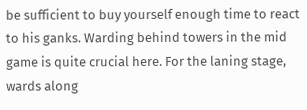be sufficient to buy yourself enough time to react to his ganks. Warding behind towers in the mid game is quite crucial here. For the laning stage, wards along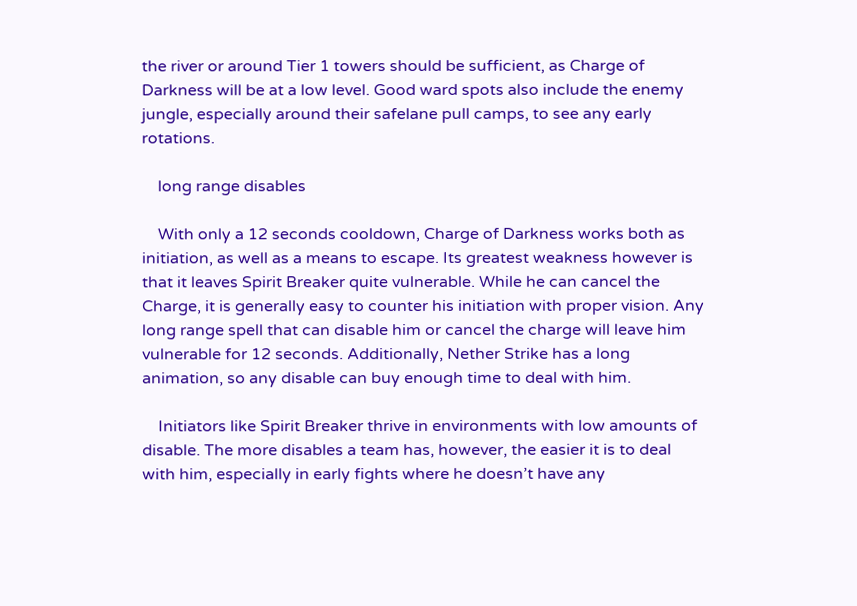the river or around Tier 1 towers should be sufficient, as Charge of Darkness will be at a low level. Good ward spots also include the enemy jungle, especially around their safelane pull camps, to see any early rotations.

    long range disables

    With only a 12 seconds cooldown, Charge of Darkness works both as initiation, as well as a means to escape. Its greatest weakness however is that it leaves Spirit Breaker quite vulnerable. While he can cancel the Charge, it is generally easy to counter his initiation with proper vision. Any long range spell that can disable him or cancel the charge will leave him vulnerable for 12 seconds. Additionally, Nether Strike has a long animation, so any disable can buy enough time to deal with him.

    Initiators like Spirit Breaker thrive in environments with low amounts of disable. The more disables a team has, however, the easier it is to deal with him, especially in early fights where he doesn’t have any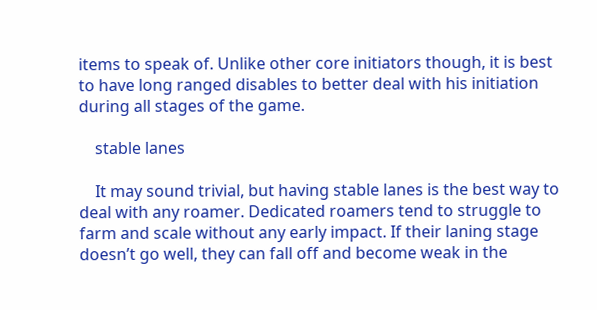items to speak of. Unlike other core initiators though, it is best to have long ranged disables to better deal with his initiation during all stages of the game.

    stable lanes

    It may sound trivial, but having stable lanes is the best way to deal with any roamer. Dedicated roamers tend to struggle to farm and scale without any early impact. If their laning stage doesn’t go well, they can fall off and become weak in the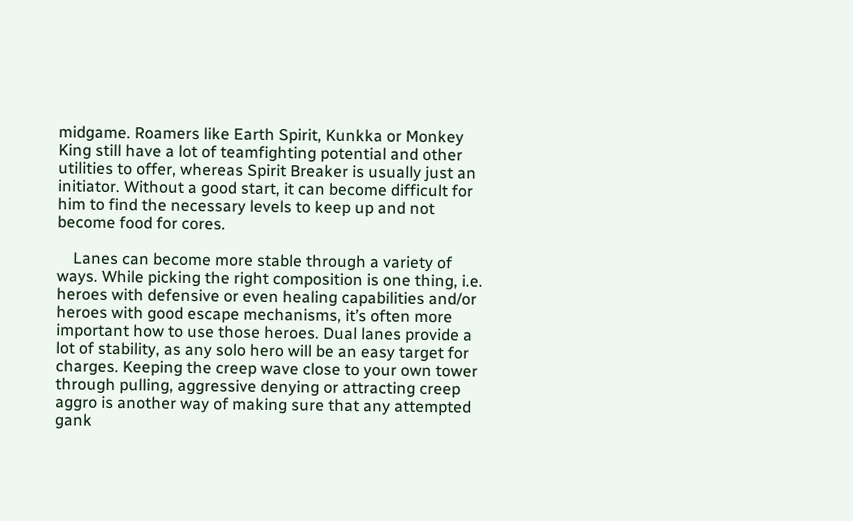midgame. Roamers like Earth Spirit, Kunkka or Monkey King still have a lot of teamfighting potential and other utilities to offer, whereas Spirit Breaker is usually just an initiator. Without a good start, it can become difficult for him to find the necessary levels to keep up and not become food for cores.

    Lanes can become more stable through a variety of ways. While picking the right composition is one thing, i.e. heroes with defensive or even healing capabilities and/or heroes with good escape mechanisms, it’s often more important how to use those heroes. Dual lanes provide a lot of stability, as any solo hero will be an easy target for charges. Keeping the creep wave close to your own tower through pulling, aggressive denying or attracting creep aggro is another way of making sure that any attempted gank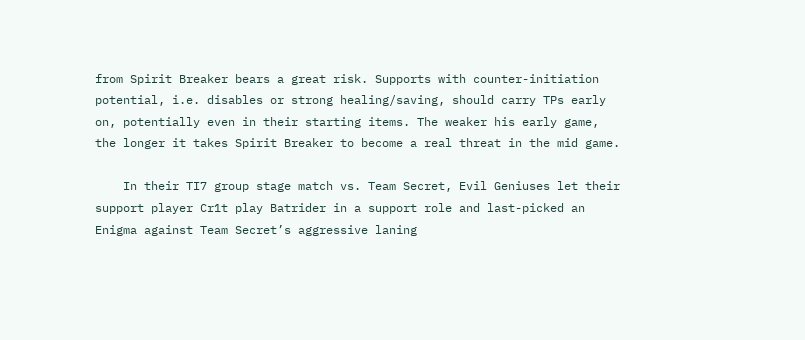from Spirit Breaker bears a great risk. Supports with counter-initiation potential, i.e. disables or strong healing/saving, should carry TPs early on, potentially even in their starting items. The weaker his early game, the longer it takes Spirit Breaker to become a real threat in the mid game.

    In their TI7 group stage match vs. Team Secret, Evil Geniuses let their support player Cr1t play Batrider in a support role and last-picked an Enigma against Team Secret’s aggressive laning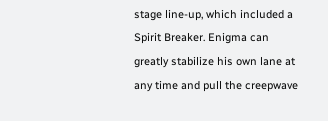stage line-up, which included a Spirit Breaker. Enigma can greatly stabilize his own lane at any time and pull the creepwave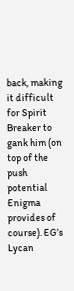back, making it difficult for Spirit Breaker to gank him (on top of the push potential Enigma provides of course). EG’s Lycan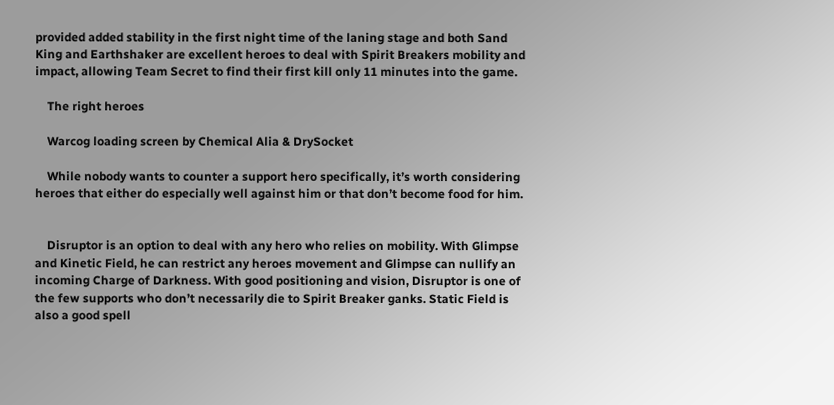provided added stability in the first night time of the laning stage and both Sand King and Earthshaker are excellent heroes to deal with Spirit Breakers mobility and impact, allowing Team Secret to find their first kill only 11 minutes into the game.

    The right heroes

    Warcog loading screen by Chemical Alia & DrySocket

    While nobody wants to counter a support hero specifically, it’s worth considering heroes that either do especially well against him or that don’t become food for him.


    Disruptor is an option to deal with any hero who relies on mobility. With Glimpse and Kinetic Field, he can restrict any heroes movement and Glimpse can nullify an incoming Charge of Darkness. With good positioning and vision, Disruptor is one of the few supports who don’t necessarily die to Spirit Breaker ganks. Static Field is also a good spell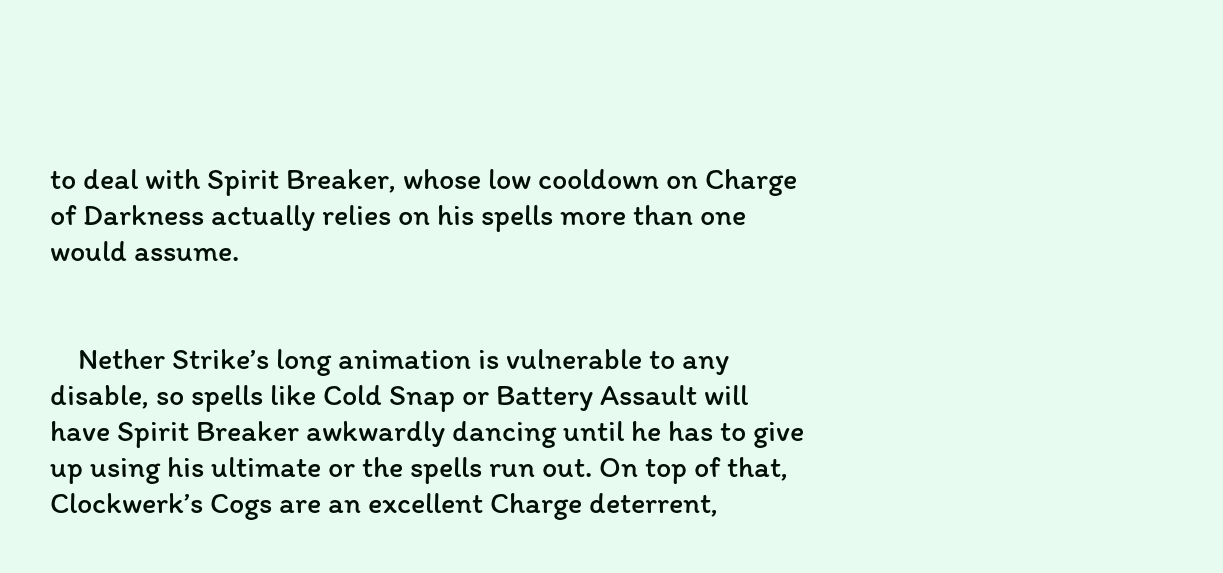to deal with Spirit Breaker, whose low cooldown on Charge of Darkness actually relies on his spells more than one would assume.


    Nether Strike’s long animation is vulnerable to any disable, so spells like Cold Snap or Battery Assault will have Spirit Breaker awkwardly dancing until he has to give up using his ultimate or the spells run out. On top of that, Clockwerk’s Cogs are an excellent Charge deterrent,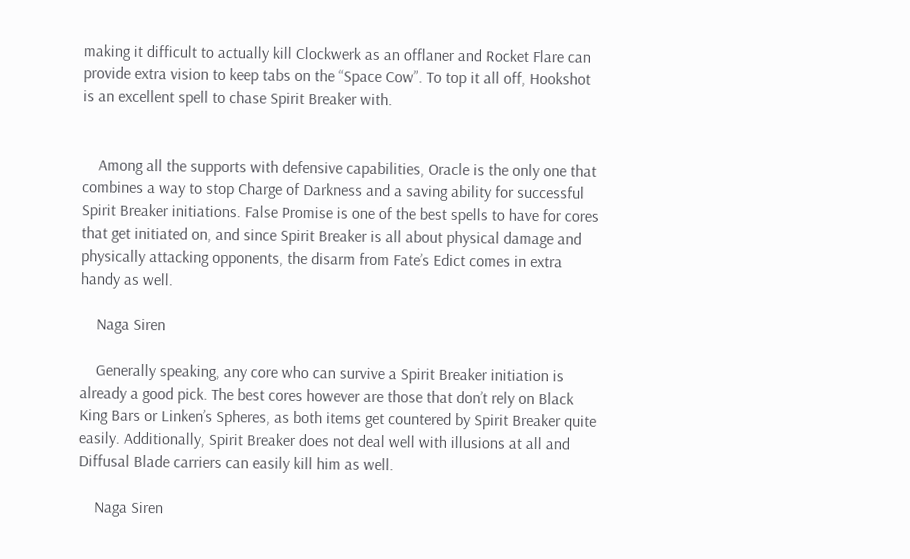making it difficult to actually kill Clockwerk as an offlaner and Rocket Flare can provide extra vision to keep tabs on the “Space Cow”. To top it all off, Hookshot is an excellent spell to chase Spirit Breaker with.


    Among all the supports with defensive capabilities, Oracle is the only one that combines a way to stop Charge of Darkness and a saving ability for successful Spirit Breaker initiations. False Promise is one of the best spells to have for cores that get initiated on, and since Spirit Breaker is all about physical damage and physically attacking opponents, the disarm from Fate’s Edict comes in extra handy as well.

    Naga Siren

    Generally speaking, any core who can survive a Spirit Breaker initiation is already a good pick. The best cores however are those that don’t rely on Black King Bars or Linken’s Spheres, as both items get countered by Spirit Breaker quite easily. Additionally, Spirit Breaker does not deal well with illusions at all and Diffusal Blade carriers can easily kill him as well.

    Naga Siren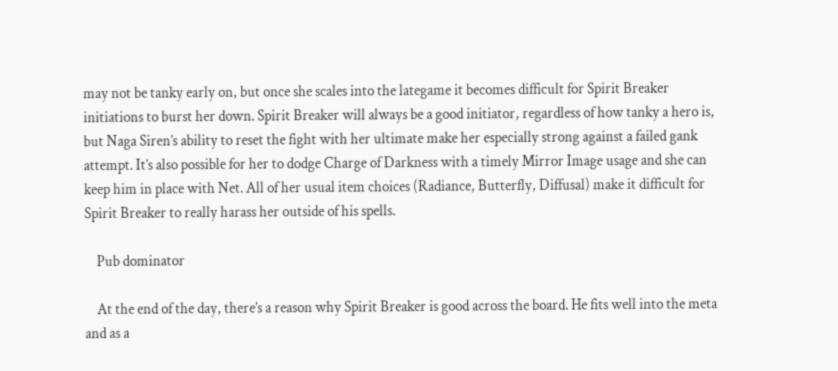may not be tanky early on, but once she scales into the lategame it becomes difficult for Spirit Breaker initiations to burst her down. Spirit Breaker will always be a good initiator, regardless of how tanky a hero is, but Naga Siren’s ability to reset the fight with her ultimate make her especially strong against a failed gank attempt. It’s also possible for her to dodge Charge of Darkness with a timely Mirror Image usage and she can keep him in place with Net. All of her usual item choices (Radiance, Butterfly, Diffusal) make it difficult for Spirit Breaker to really harass her outside of his spells.

    Pub dominator

    At the end of the day, there’s a reason why Spirit Breaker is good across the board. He fits well into the meta and as a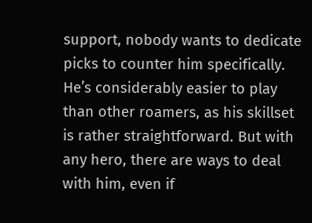support, nobody wants to dedicate picks to counter him specifically. He’s considerably easier to play than other roamers, as his skillset is rather straightforward. But with any hero, there are ways to deal with him, even if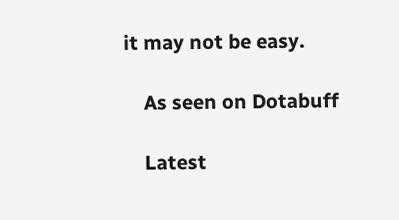it may not be easy.

    As seen on Dotabuff

    Latest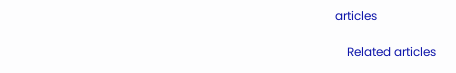articles

    Related articles